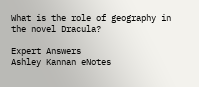What is the role of geography in the novel Dracula?

Expert Answers
Ashley Kannan eNotes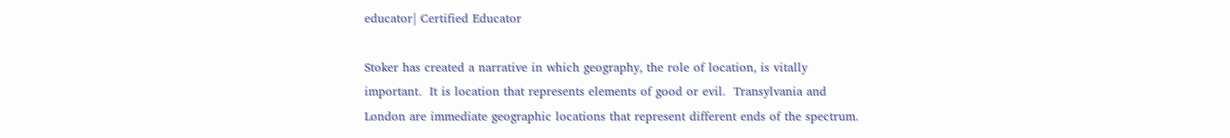educator| Certified Educator

Stoker has created a narrative in which geography, the role of location, is vitally important.  It is location that represents elements of good or evil.  Transylvania and London are immediate geographic locations that represent different ends of the spectrum.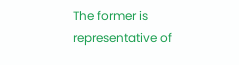The former is representative of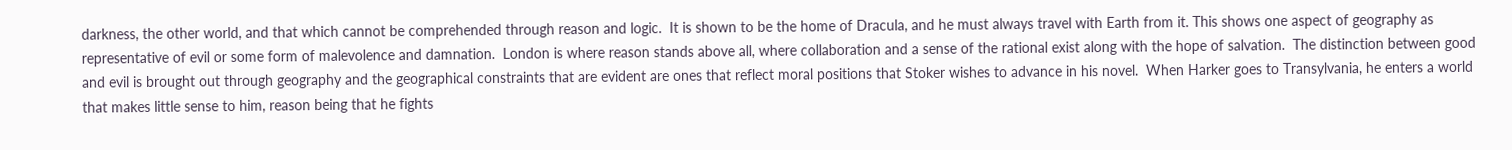darkness, the other world, and that which cannot be comprehended through reason and logic.  It is shown to be the home of Dracula, and he must always travel with Earth from it. This shows one aspect of geography as representative of evil or some form of malevolence and damnation.  London is where reason stands above all, where collaboration and a sense of the rational exist along with the hope of salvation.  The distinction between good and evil is brought out through geography and the geographical constraints that are evident are ones that reflect moral positions that Stoker wishes to advance in his novel.  When Harker goes to Transylvania, he enters a world that makes little sense to him, reason being that he fights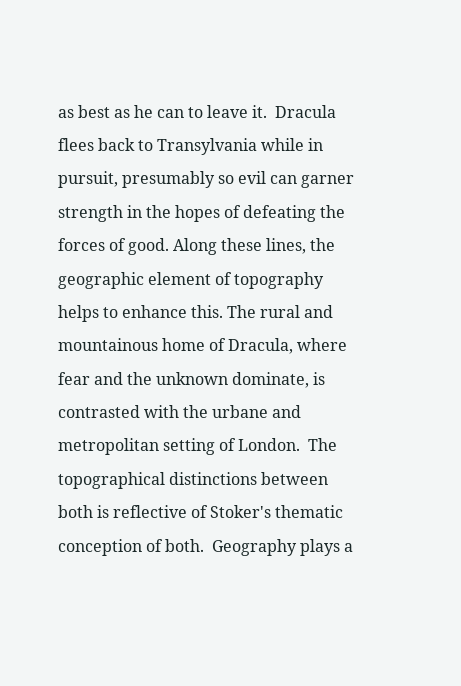as best as he can to leave it.  Dracula flees back to Transylvania while in pursuit, presumably so evil can garner strength in the hopes of defeating the forces of good. Along these lines, the geographic element of topography helps to enhance this. The rural and mountainous home of Dracula, where fear and the unknown dominate, is contrasted with the urbane and metropolitan setting of London.  The topographical distinctions between both is reflective of Stoker's thematic conception of both.  Geography plays a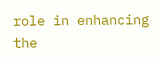role in enhancing the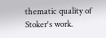thematic quality of Stoker's work.